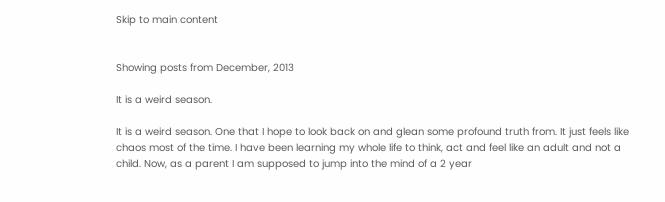Skip to main content


Showing posts from December, 2013

It is a weird season.

It is a weird season. One that I hope to look back on and glean some profound truth from. It just feels like chaos most of the time. I have been learning my whole life to think, act and feel like an adult and not a child. Now, as a parent I am supposed to jump into the mind of a 2 year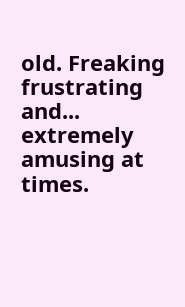old. Freaking frustrating and... extremely amusing at times.